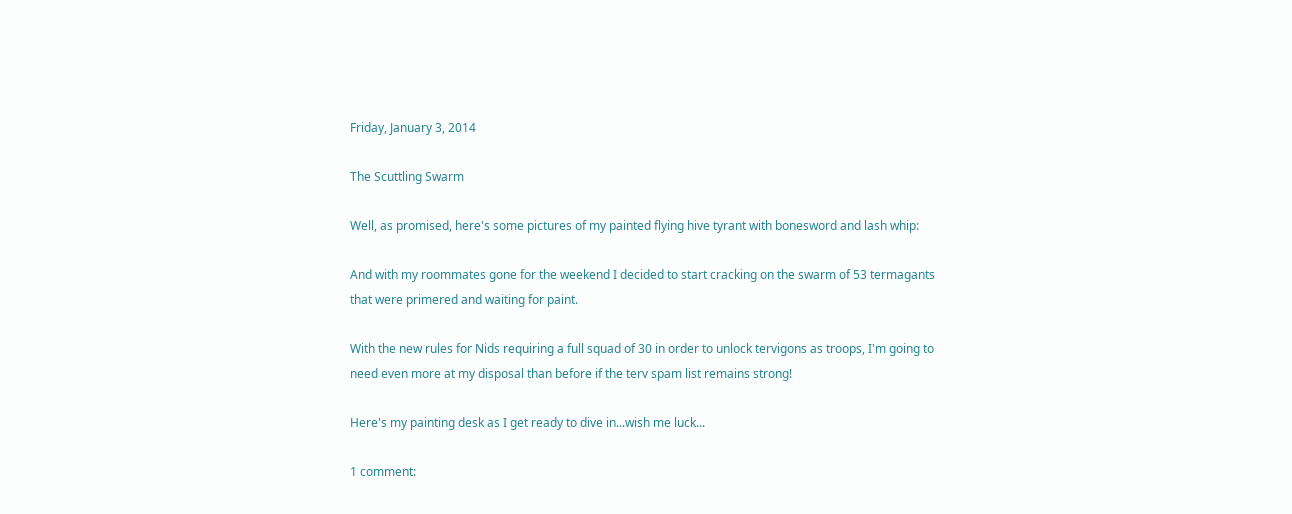Friday, January 3, 2014

The Scuttling Swarm

Well, as promised, here's some pictures of my painted flying hive tyrant with bonesword and lash whip:

And with my roommates gone for the weekend I decided to start cracking on the swarm of 53 termagants that were primered and waiting for paint.

With the new rules for Nids requiring a full squad of 30 in order to unlock tervigons as troops, I'm going to need even more at my disposal than before if the terv spam list remains strong!

Here's my painting desk as I get ready to dive in...wish me luck...

1 comment: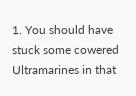1. You should have stuck some cowered Ultramarines in that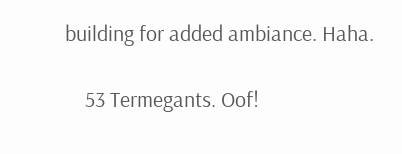building for added ambiance. Haha.

    53 Termegants. Oof!